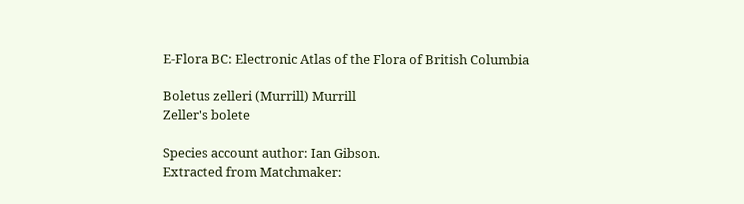E-Flora BC: Electronic Atlas of the Flora of British Columbia

Boletus zelleri (Murrill) Murrill
Zeller's bolete

Species account author: Ian Gibson.
Extracted from Matchmaker: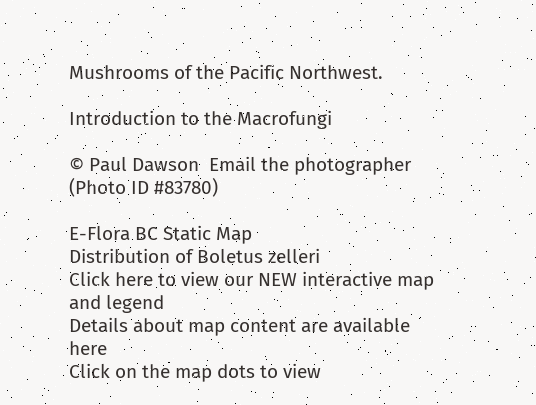Mushrooms of the Pacific Northwest.

Introduction to the Macrofungi

© Paul Dawson  Email the photographer   (Photo ID #83780)

E-Flora BC Static Map
Distribution of Boletus zelleri
Click here to view our NEW interactive map and legend
Details about map content are available here
Click on the map dots to view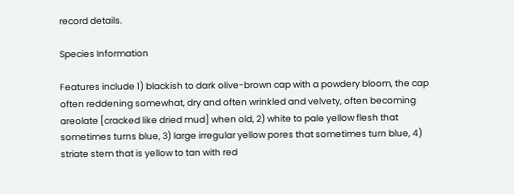record details.

Species Information

Features include 1) blackish to dark olive-brown cap with a powdery bloom, the cap often reddening somewhat, dry and often wrinkled and velvety, often becoming areolate [cracked like dried mud] when old, 2) white to pale yellow flesh that sometimes turns blue, 3) large irregular yellow pores that sometimes turn blue, 4) striate stem that is yellow to tan with red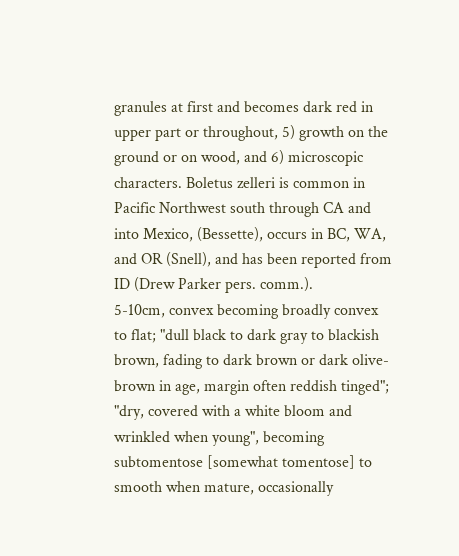granules at first and becomes dark red in upper part or throughout, 5) growth on the ground or on wood, and 6) microscopic characters. Boletus zelleri is common in Pacific Northwest south through CA and into Mexico, (Bessette), occurs in BC, WA, and OR (Snell), and has been reported from ID (Drew Parker pers. comm.).
5-10cm, convex becoming broadly convex to flat; "dull black to dark gray to blackish brown, fading to dark brown or dark olive-brown in age, margin often reddish tinged"; "dry, covered with a white bloom and wrinkled when young", becoming subtomentose [somewhat tomentose] to smooth when mature, occasionally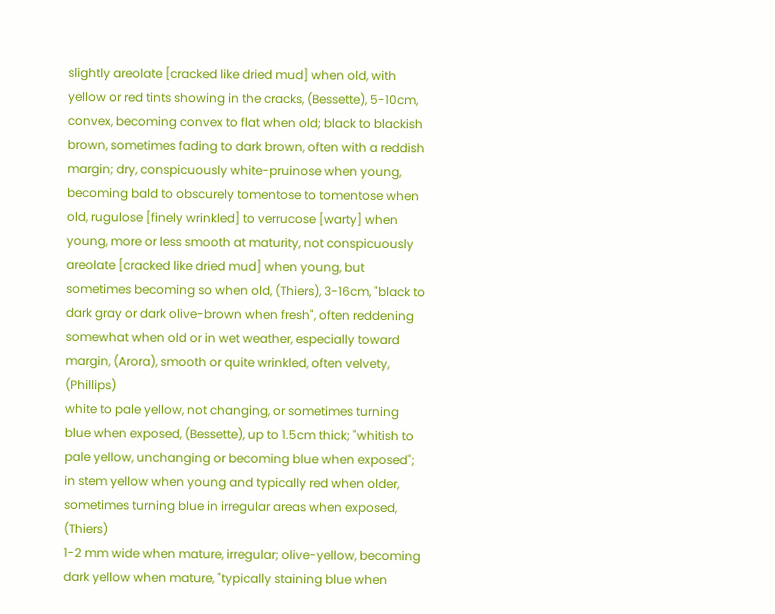slightly areolate [cracked like dried mud] when old, with yellow or red tints showing in the cracks, (Bessette), 5-10cm, convex, becoming convex to flat when old; black to blackish brown, sometimes fading to dark brown, often with a reddish margin; dry, conspicuously white-pruinose when young, becoming bald to obscurely tomentose to tomentose when old, rugulose [finely wrinkled] to verrucose [warty] when young, more or less smooth at maturity, not conspicuously areolate [cracked like dried mud] when young, but sometimes becoming so when old, (Thiers), 3-16cm, "black to dark gray or dark olive-brown when fresh", often reddening somewhat when old or in wet weather, especially toward margin, (Arora), smooth or quite wrinkled, often velvety, (Phillips)
white to pale yellow, not changing, or sometimes turning blue when exposed, (Bessette), up to 1.5cm thick; "whitish to pale yellow, unchanging or becoming blue when exposed"; in stem yellow when young and typically red when older, sometimes turning blue in irregular areas when exposed, (Thiers)
1-2 mm wide when mature, irregular; olive-yellow, becoming dark yellow when mature, "typically staining blue when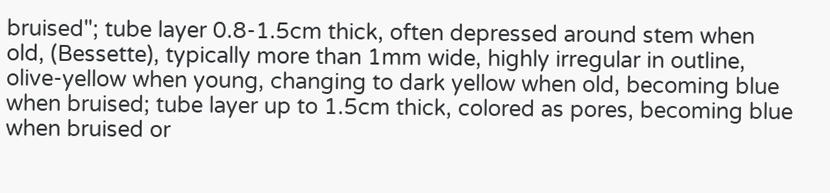bruised"; tube layer 0.8-1.5cm thick, often depressed around stem when old, (Bessette), typically more than 1mm wide, highly irregular in outline, olive-yellow when young, changing to dark yellow when old, becoming blue when bruised; tube layer up to 1.5cm thick, colored as pores, becoming blue when bruised or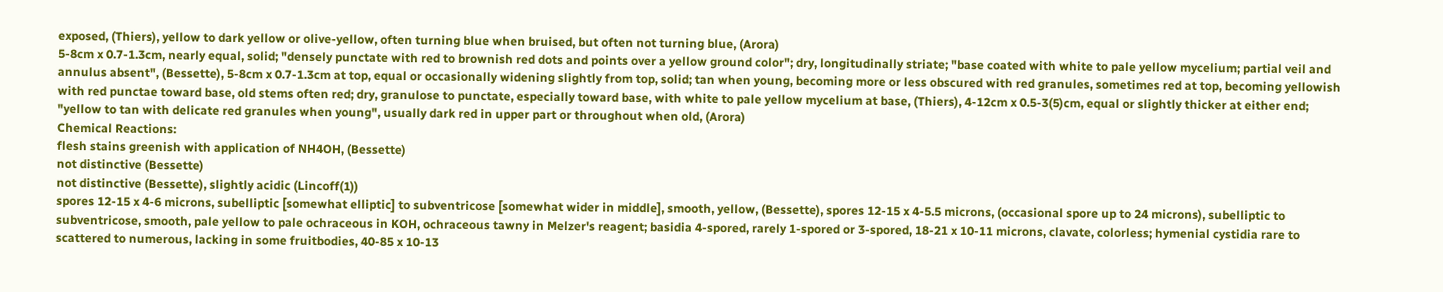exposed, (Thiers), yellow to dark yellow or olive-yellow, often turning blue when bruised, but often not turning blue, (Arora)
5-8cm x 0.7-1.3cm, nearly equal, solid; "densely punctate with red to brownish red dots and points over a yellow ground color"; dry, longitudinally striate; "base coated with white to pale yellow mycelium; partial veil and annulus absent", (Bessette), 5-8cm x 0.7-1.3cm at top, equal or occasionally widening slightly from top, solid; tan when young, becoming more or less obscured with red granules, sometimes red at top, becoming yellowish with red punctae toward base, old stems often red; dry, granulose to punctate, especially toward base, with white to pale yellow mycelium at base, (Thiers), 4-12cm x 0.5-3(5)cm, equal or slightly thicker at either end; "yellow to tan with delicate red granules when young", usually dark red in upper part or throughout when old, (Arora)
Chemical Reactions:
flesh stains greenish with application of NH4OH, (Bessette)
not distinctive (Bessette)
not distinctive (Bessette), slightly acidic (Lincoff(1))
spores 12-15 x 4-6 microns, subelliptic [somewhat elliptic] to subventricose [somewhat wider in middle], smooth, yellow, (Bessette), spores 12-15 x 4-5.5 microns, (occasional spore up to 24 microns), subelliptic to subventricose, smooth, pale yellow to pale ochraceous in KOH, ochraceous tawny in Melzer's reagent; basidia 4-spored, rarely 1-spored or 3-spored, 18-21 x 10-11 microns, clavate, colorless; hymenial cystidia rare to scattered to numerous, lacking in some fruitbodies, 40-85 x 10-13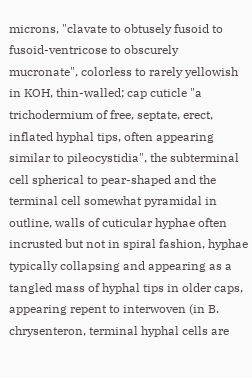microns, "clavate to obtusely fusoid to fusoid-ventricose to obscurely mucronate", colorless to rarely yellowish in KOH, thin-walled; cap cuticle "a trichodermium of free, septate, erect, inflated hyphal tips, often appearing similar to pileocystidia", the subterminal cell spherical to pear-shaped and the terminal cell somewhat pyramidal in outline, walls of cuticular hyphae often incrusted but not in spiral fashion, hyphae typically collapsing and appearing as a tangled mass of hyphal tips in older caps, appearing repent to interwoven (in B. chrysenteron, terminal hyphal cells are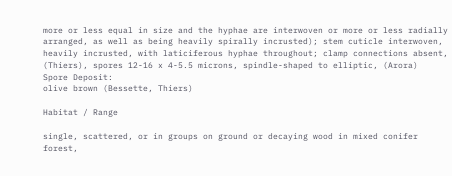more or less equal in size and the hyphae are interwoven or more or less radially arranged, as well as being heavily spirally incrusted); stem cuticle interwoven, heavily incrusted, with laticiferous hyphae throughout; clamp connections absent, (Thiers), spores 12-16 x 4-5.5 microns, spindle-shaped to elliptic, (Arora)
Spore Deposit:
olive brown (Bessette, Thiers)

Habitat / Range

single, scattered, or in groups on ground or decaying wood in mixed conifer forest,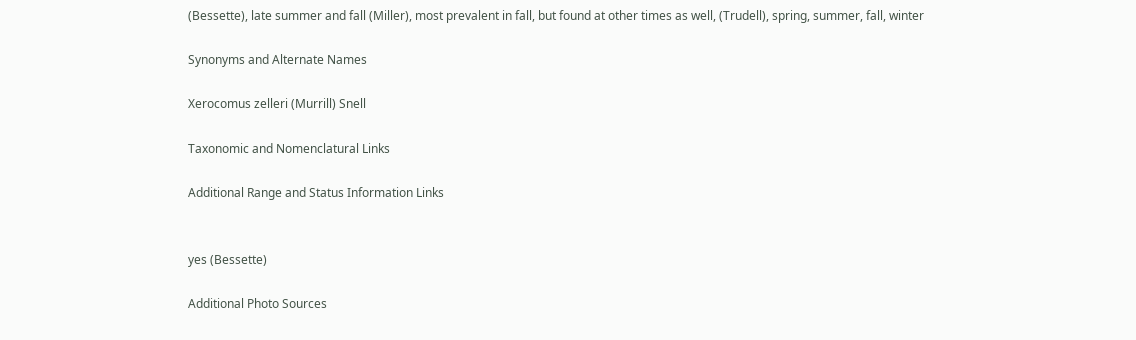(Bessette), late summer and fall (Miller), most prevalent in fall, but found at other times as well, (Trudell), spring, summer, fall, winter

Synonyms and Alternate Names

Xerocomus zelleri (Murrill) Snell

Taxonomic and Nomenclatural Links

Additional Range and Status Information Links


yes (Bessette)

Additional Photo Sources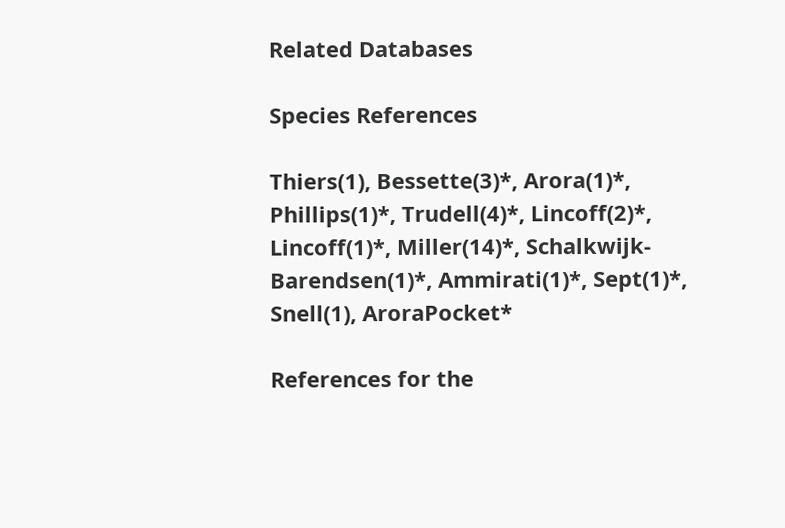Related Databases

Species References

Thiers(1), Bessette(3)*, Arora(1)*, Phillips(1)*, Trudell(4)*, Lincoff(2)*, Lincoff(1)*, Miller(14)*, Schalkwijk-Barendsen(1)*, Ammirati(1)*, Sept(1)*, Snell(1), AroraPocket*

References for the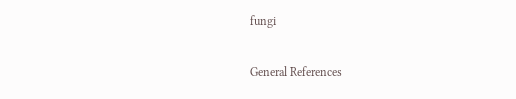fungi

General References